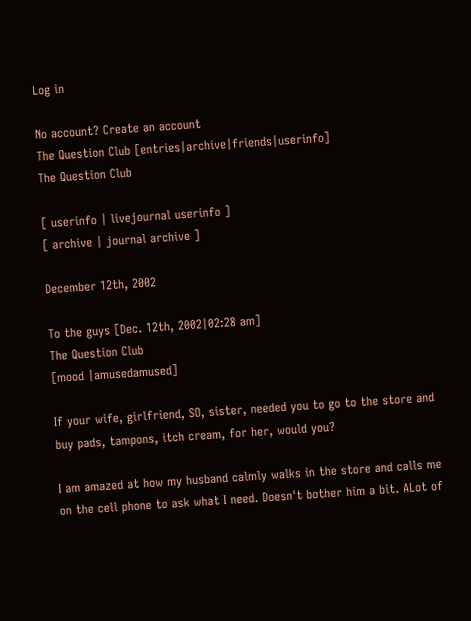Log in

No account? Create an account
The Question Club [entries|archive|friends|userinfo]
The Question Club

[ userinfo | livejournal userinfo ]
[ archive | journal archive ]

December 12th, 2002

To the guys [Dec. 12th, 2002|02:28 am]
The Question Club
[mood |amusedamused]

If your wife, girlfriend, SO, sister, needed you to go to the store and buy pads, tampons, itch cream, for her, would you?

I am amazed at how my husband calmly walks in the store and calls me on the cell phone to ask what I need. Doesn't bother him a bit. ALot of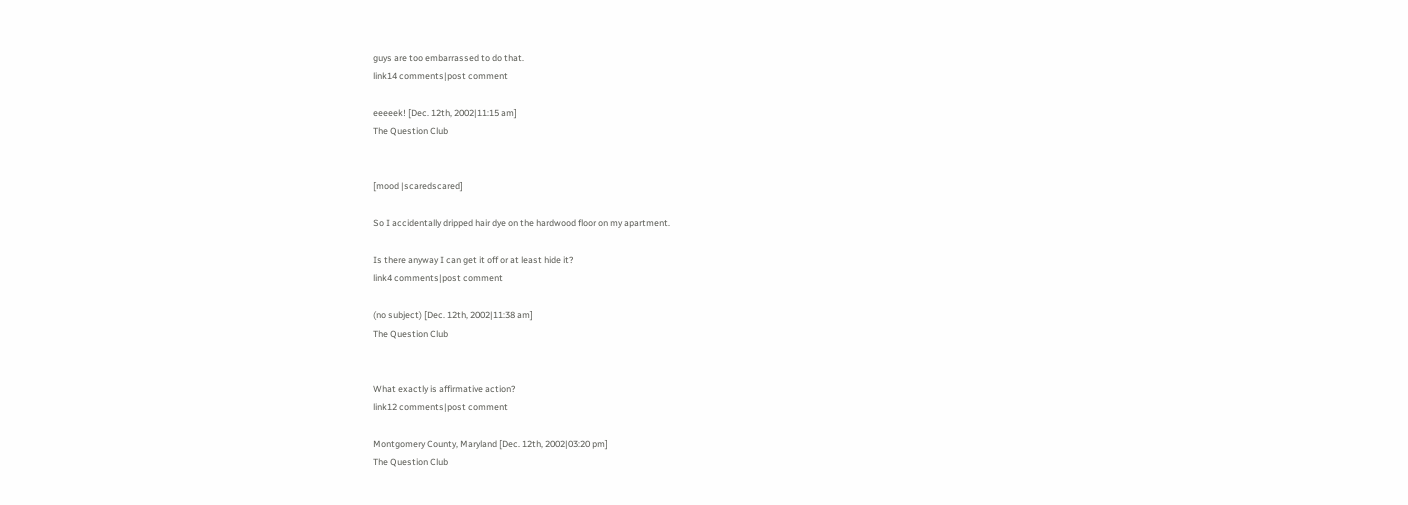guys are too embarrassed to do that.
link14 comments|post comment

eeeeek! [Dec. 12th, 2002|11:15 am]
The Question Club


[mood |scaredscared]

So I accidentally dripped hair dye on the hardwood floor on my apartment.

Is there anyway I can get it off or at least hide it?
link4 comments|post comment

(no subject) [Dec. 12th, 2002|11:38 am]
The Question Club


What exactly is affirmative action?
link12 comments|post comment

Montgomery County, Maryland [Dec. 12th, 2002|03:20 pm]
The Question Club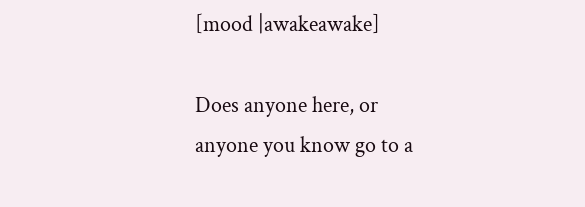[mood |awakeawake]

Does anyone here, or anyone you know go to a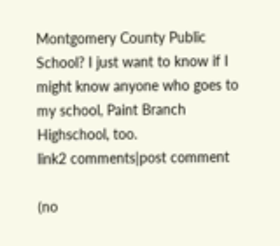Montgomery County Public School? I just want to know if I might know anyone who goes to my school, Paint Branch Highschool, too.
link2 comments|post comment

(no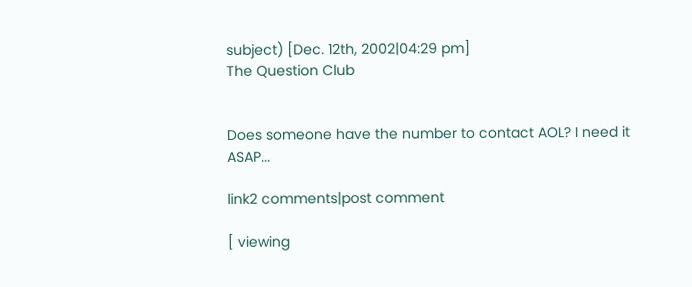subject) [Dec. 12th, 2002|04:29 pm]
The Question Club


Does someone have the number to contact AOL? I need it ASAP...

link2 comments|post comment

[ viewing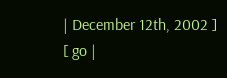| December 12th, 2002 ]
[ go |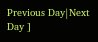Previous Day|Next Day ]